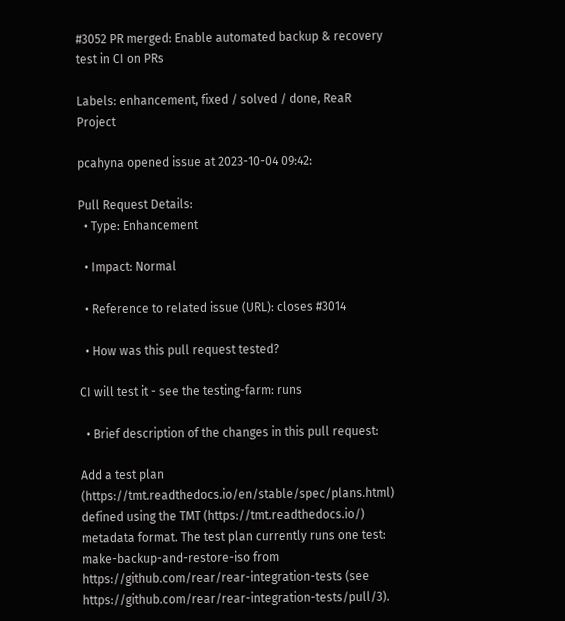#3052 PR merged: Enable automated backup & recovery test in CI on PRs

Labels: enhancement, fixed / solved / done, ReaR Project

pcahyna opened issue at 2023-10-04 09:42:

Pull Request Details:
  • Type: Enhancement

  • Impact: Normal

  • Reference to related issue (URL): closes #3014

  • How was this pull request tested?

CI will test it - see the testing-farm: runs

  • Brief description of the changes in this pull request:

Add a test plan (https://tmt.readthedocs.io/en/stable/spec/plans.html) defined using the TMT (https://tmt.readthedocs.io/) metadata format. The test plan currently runs one test: make-backup-and-restore-iso from https://github.com/rear/rear-integration-tests (see https://github.com/rear/rear-integration-tests/pull/3).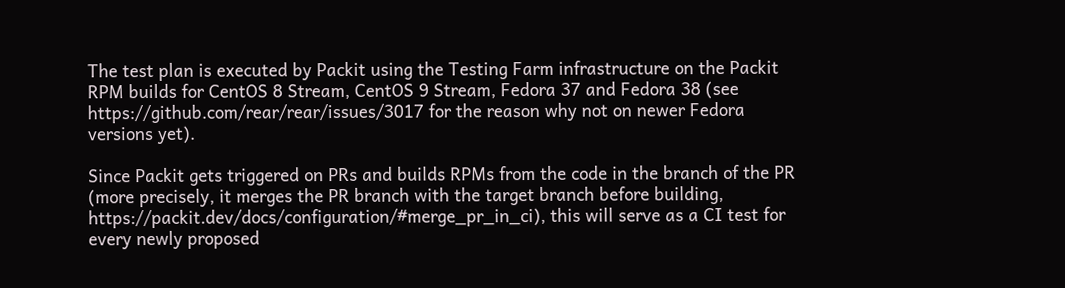The test plan is executed by Packit using the Testing Farm infrastructure on the Packit RPM builds for CentOS 8 Stream, CentOS 9 Stream, Fedora 37 and Fedora 38 (see https://github.com/rear/rear/issues/3017 for the reason why not on newer Fedora versions yet).

Since Packit gets triggered on PRs and builds RPMs from the code in the branch of the PR (more precisely, it merges the PR branch with the target branch before building, https://packit.dev/docs/configuration/#merge_pr_in_ci), this will serve as a CI test for every newly proposed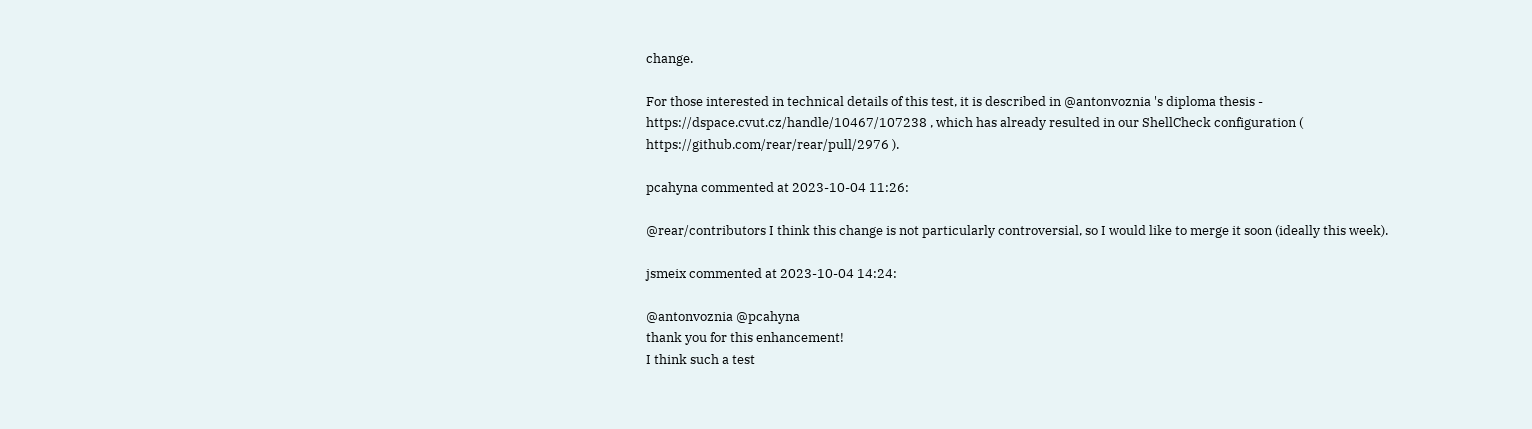change.

For those interested in technical details of this test, it is described in @antonvoznia 's diploma thesis - https://dspace.cvut.cz/handle/10467/107238 , which has already resulted in our ShellCheck configuration ( https://github.com/rear/rear/pull/2976 ).

pcahyna commented at 2023-10-04 11:26:

@rear/contributors I think this change is not particularly controversial, so I would like to merge it soon (ideally this week).

jsmeix commented at 2023-10-04 14:24:

@antonvoznia @pcahyna
thank you for this enhancement!
I think such a test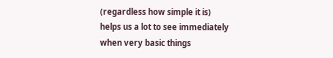(regardless how simple it is)
helps us a lot to see immediately when very basic things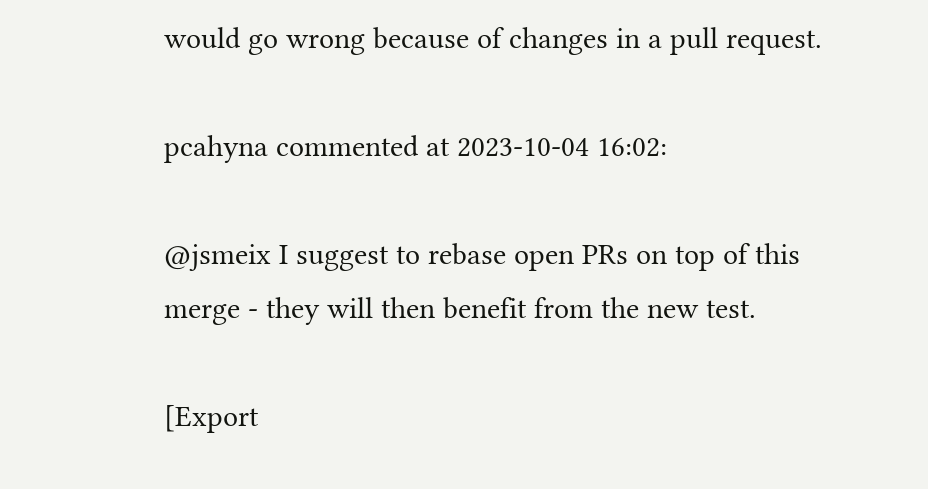would go wrong because of changes in a pull request.

pcahyna commented at 2023-10-04 16:02:

@jsmeix I suggest to rebase open PRs on top of this merge - they will then benefit from the new test.

[Export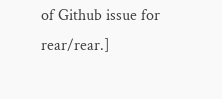of Github issue for rear/rear.]